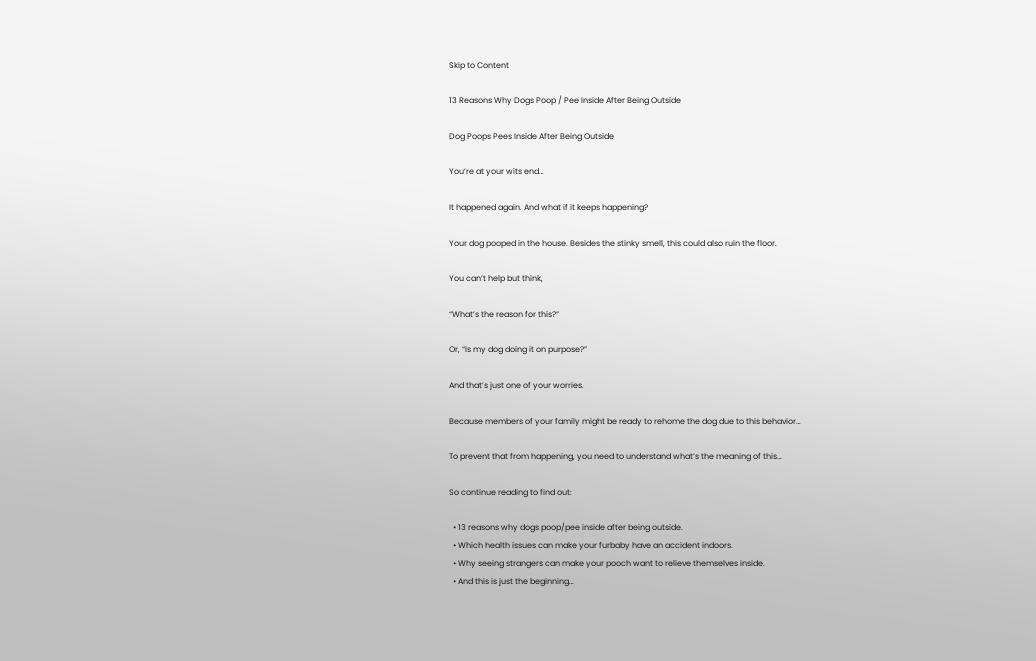Skip to Content

13 Reasons Why Dogs Poop / Pee Inside After Being Outside

Dog Poops Pees Inside After Being Outside

You’re at your wits end…

It happened again. And what if it keeps happening?

Your dog pooped in the house. Besides the stinky smell, this could also ruin the floor.

You can’t help but think,

“What’s the reason for this?”

Or, “Is my dog doing it on purpose?”

And that’s just one of your worries.

Because members of your family might be ready to rehome the dog due to this behavior…

To prevent that from happening, you need to understand what’s the meaning of this…

So continue reading to find out:

  • 13 reasons why dogs poop/pee inside after being outside.
  • Which health issues can make your furbaby have an accident indoors.
  • Why seeing strangers can make your pooch want to relieve themselves inside.
  • And this is just the beginning…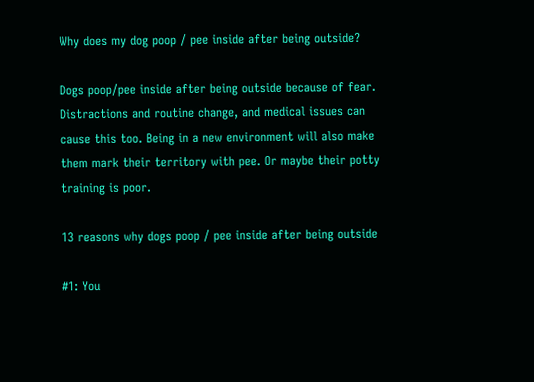Why does my dog poop / pee inside after being outside?

Dogs poop/pee inside after being outside because of fear. Distractions and routine change, and medical issues can cause this too. Being in a new environment will also make them mark their territory with pee. Or maybe their potty training is poor.

13 reasons why dogs poop / pee inside after being outside

#1: You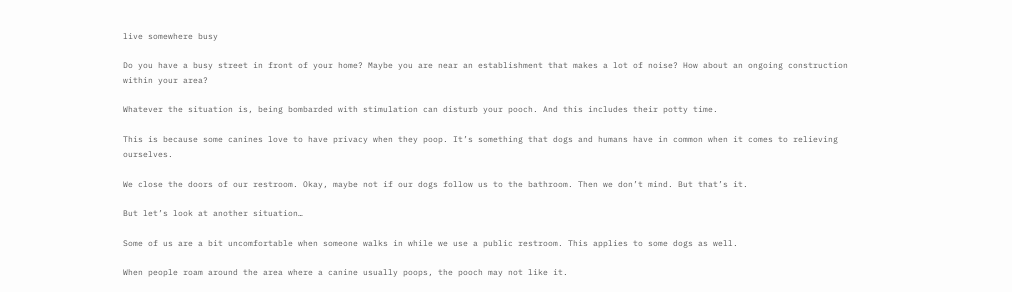live somewhere busy

Do you have a busy street in front of your home? Maybe you are near an establishment that makes a lot of noise? How about an ongoing construction within your area?

Whatever the situation is, being bombarded with stimulation can disturb your pooch. And this includes their potty time.

This is because some canines love to have privacy when they poop. It’s something that dogs and humans have in common when it comes to relieving ourselves.

We close the doors of our restroom. Okay, maybe not if our dogs follow us to the bathroom. Then we don’t mind. But that’s it.

But let’s look at another situation…

Some of us are a bit uncomfortable when someone walks in while we use a public restroom. This applies to some dogs as well.

When people roam around the area where a canine usually poops, the pooch may not like it.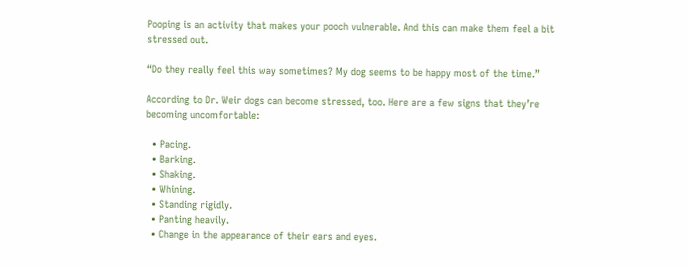Pooping is an activity that makes your pooch vulnerable. And this can make them feel a bit stressed out.

“Do they really feel this way sometimes? My dog seems to be happy most of the time.”

According to Dr. Weir dogs can become stressed, too. Here are a few signs that they’re becoming uncomfortable:

  • Pacing.
  • Barking.
  • Shaking.
  • Whining.
  • Standing rigidly.
  • Panting heavily.
  • Change in the appearance of their ears and eyes.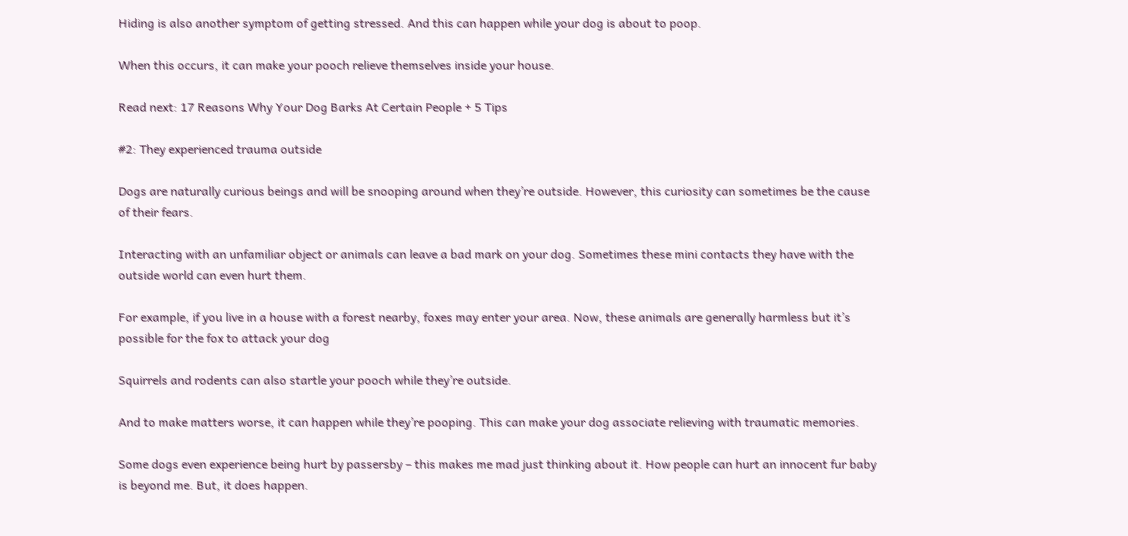Hiding is also another symptom of getting stressed. And this can happen while your dog is about to poop.

When this occurs, it can make your pooch relieve themselves inside your house.

Read next: 17 Reasons Why Your Dog Barks At Certain People + 5 Tips

#2: They experienced trauma outside

Dogs are naturally curious beings and will be snooping around when they’re outside. However, this curiosity can sometimes be the cause of their fears.

Interacting with an unfamiliar object or animals can leave a bad mark on your dog. Sometimes these mini contacts they have with the outside world can even hurt them.

For example, if you live in a house with a forest nearby, foxes may enter your area. Now, these animals are generally harmless but it’s possible for the fox to attack your dog

Squirrels and rodents can also startle your pooch while they’re outside.

And to make matters worse, it can happen while they’re pooping. This can make your dog associate relieving with traumatic memories.

Some dogs even experience being hurt by passersby – this makes me mad just thinking about it. How people can hurt an innocent fur baby is beyond me. But, it does happen.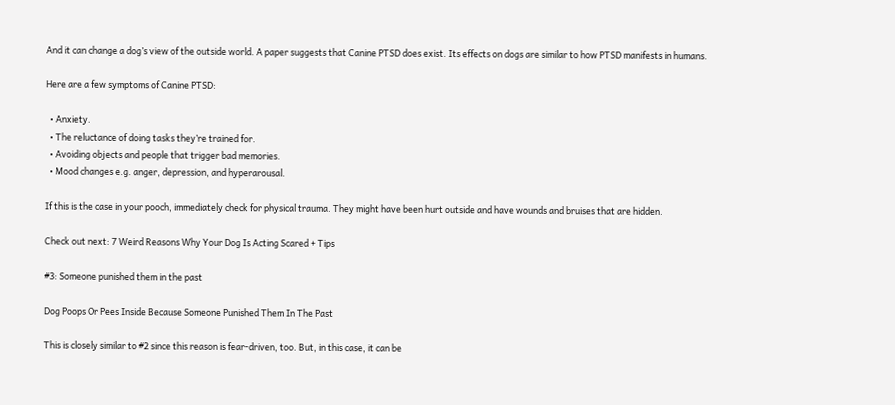And it can change a dog’s view of the outside world. A paper suggests that Canine PTSD does exist. Its effects on dogs are similar to how PTSD manifests in humans.

Here are a few symptoms of Canine PTSD:

  • Anxiety.
  • The reluctance of doing tasks they’re trained for.
  • Avoiding objects and people that trigger bad memories.
  • Mood changes e.g. anger, depression, and hyperarousal.

If this is the case in your pooch, immediately check for physical trauma. They might have been hurt outside and have wounds and bruises that are hidden.

Check out next: 7 Weird Reasons Why Your Dog Is Acting Scared + Tips

#3: Someone punished them in the past

Dog Poops Or Pees Inside Because Someone Punished Them In The Past

This is closely similar to #2 since this reason is fear-driven, too. But, in this case, it can be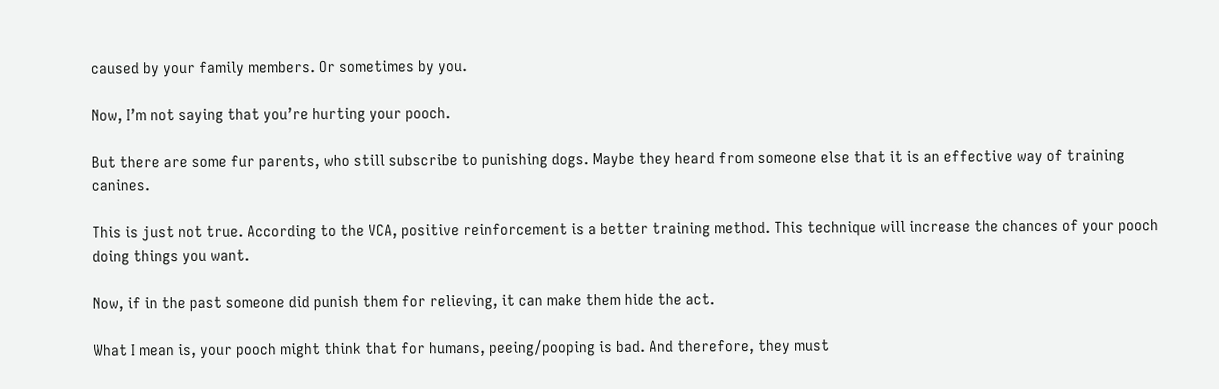caused by your family members. Or sometimes by you.

Now, I’m not saying that you’re hurting your pooch.

But there are some fur parents, who still subscribe to punishing dogs. Maybe they heard from someone else that it is an effective way of training canines.

This is just not true. According to the VCA, positive reinforcement is a better training method. This technique will increase the chances of your pooch doing things you want.

Now, if in the past someone did punish them for relieving, it can make them hide the act.

What I mean is, your pooch might think that for humans, peeing/pooping is bad. And therefore, they must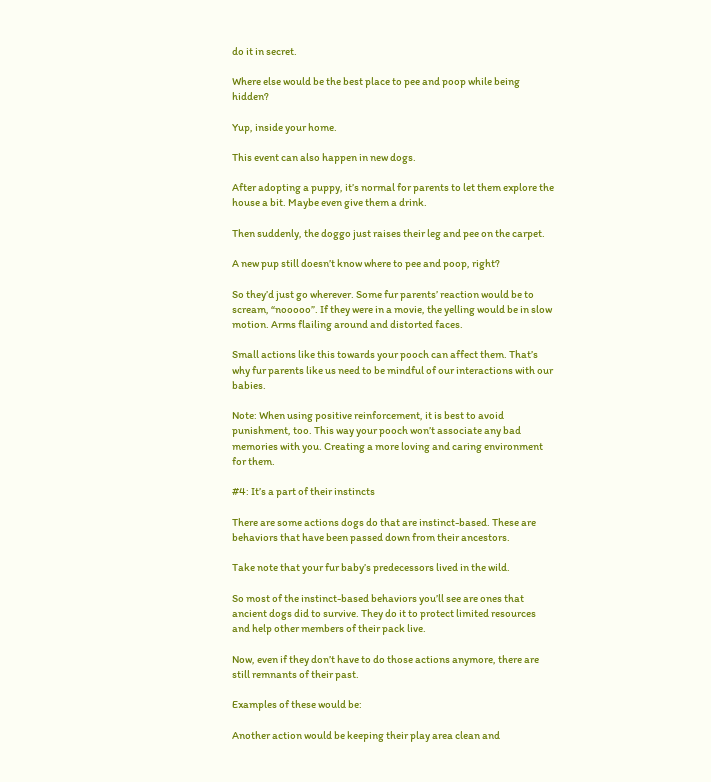do it in secret.

Where else would be the best place to pee and poop while being hidden?

Yup, inside your home.

This event can also happen in new dogs.

After adopting a puppy, it’s normal for parents to let them explore the house a bit. Maybe even give them a drink.

Then suddenly, the doggo just raises their leg and pee on the carpet.

A new pup still doesn’t know where to pee and poop, right?

So they’d just go wherever. Some fur parents’ reaction would be to scream, “nooooo”. If they were in a movie, the yelling would be in slow motion. Arms flailing around and distorted faces.

Small actions like this towards your pooch can affect them. That’s why fur parents like us need to be mindful of our interactions with our babies.

Note: When using positive reinforcement, it is best to avoid punishment, too. This way your pooch won’t associate any bad memories with you. Creating a more loving and caring environment for them.

#4: It’s a part of their instincts

There are some actions dogs do that are instinct-based. These are behaviors that have been passed down from their ancestors.

Take note that your fur baby’s predecessors lived in the wild.

So most of the instinct-based behaviors you’ll see are ones that ancient dogs did to survive. They do it to protect limited resources and help other members of their pack live.

Now, even if they don’t have to do those actions anymore, there are still remnants of their past.

Examples of these would be:

Another action would be keeping their play area clean and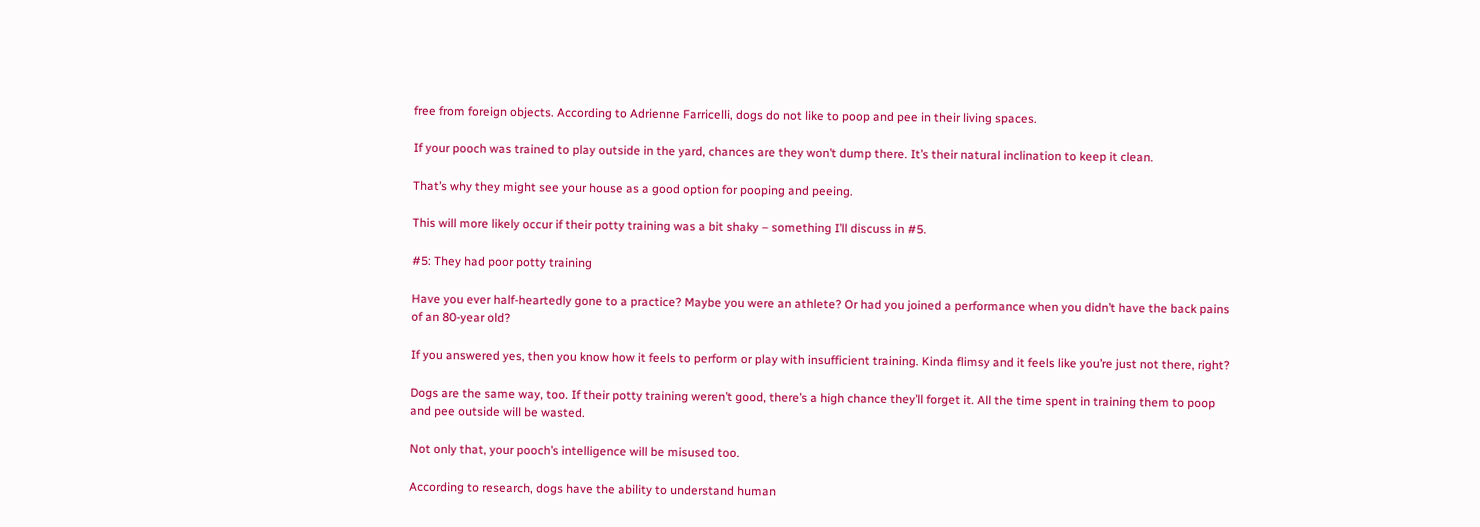free from foreign objects. According to Adrienne Farricelli, dogs do not like to poop and pee in their living spaces.

If your pooch was trained to play outside in the yard, chances are they won’t dump there. It’s their natural inclination to keep it clean.

That’s why they might see your house as a good option for pooping and peeing.

This will more likely occur if their potty training was a bit shaky – something I’ll discuss in #5.

#5: They had poor potty training

Have you ever half-heartedly gone to a practice? Maybe you were an athlete? Or had you joined a performance when you didn’t have the back pains of an 80-year old?

If you answered yes, then you know how it feels to perform or play with insufficient training. Kinda flimsy and it feels like you’re just not there, right?

Dogs are the same way, too. If their potty training weren’t good, there’s a high chance they’ll forget it. All the time spent in training them to poop and pee outside will be wasted.

Not only that, your pooch’s intelligence will be misused too.

According to research, dogs have the ability to understand human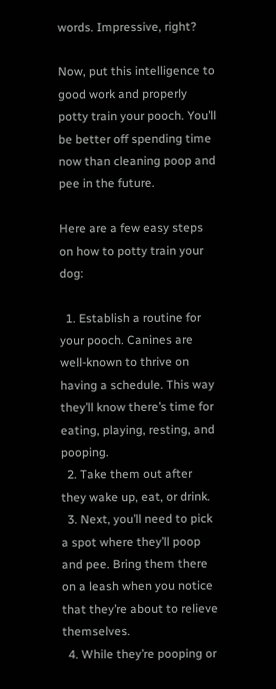words. Impressive, right?

Now, put this intelligence to good work and properly potty train your pooch. You’ll be better off spending time now than cleaning poop and pee in the future.

Here are a few easy steps on how to potty train your dog:

  1. Establish a routine for your pooch. Canines are well-known to thrive on having a schedule. This way they’ll know there’s time for eating, playing, resting, and pooping.
  2. Take them out after they wake up, eat, or drink.
  3. Next, you’ll need to pick a spot where they’ll poop and pee. Bring them there on a leash when you notice that they’re about to relieve themselves.
  4. While they’re pooping or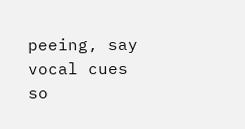peeing, say vocal cues so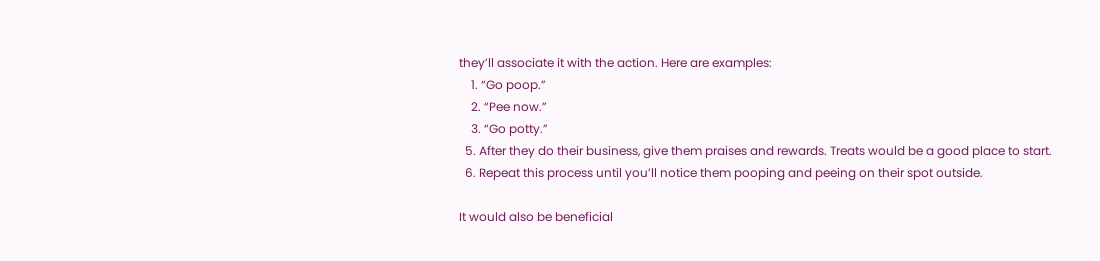they’ll associate it with the action. Here are examples:
    1. “Go poop.”
    2. “Pee now.”
    3. “Go potty.”
  5. After they do their business, give them praises and rewards. Treats would be a good place to start.
  6. Repeat this process until you’ll notice them pooping and peeing on their spot outside.

It would also be beneficial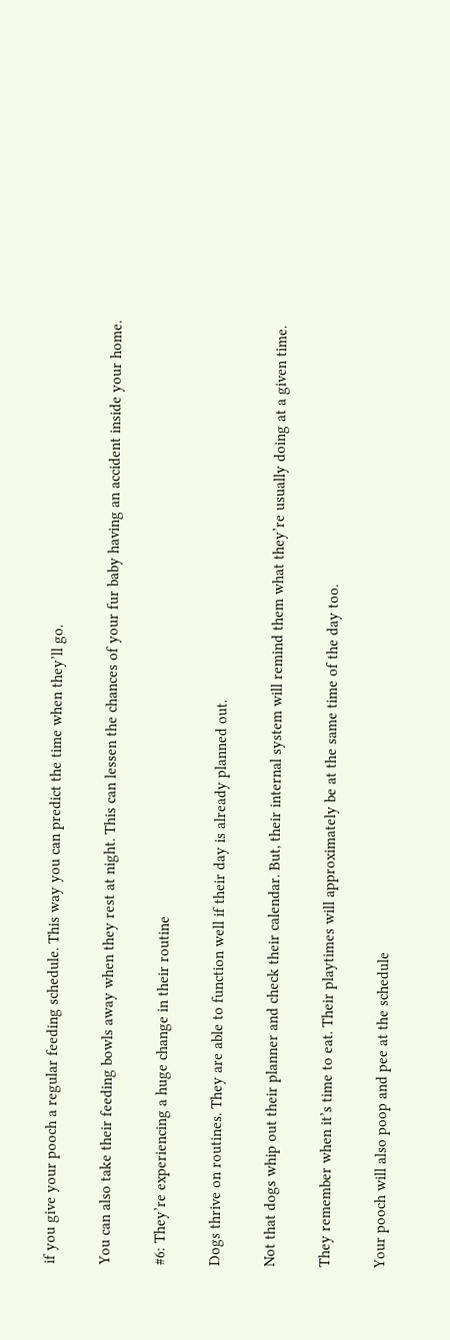if you give your pooch a regular feeding schedule. This way you can predict the time when they’ll go.

You can also take their feeding bowls away when they rest at night. This can lessen the chances of your fur baby having an accident inside your home.

#6: They’re experiencing a huge change in their routine

Dogs thrive on routines. They are able to function well if their day is already planned out.

Not that dogs whip out their planner and check their calendar. But, their internal system will remind them what they’re usually doing at a given time.

They remember when it’s time to eat. Their playtimes will approximately be at the same time of the day too.

Your pooch will also poop and pee at the schedule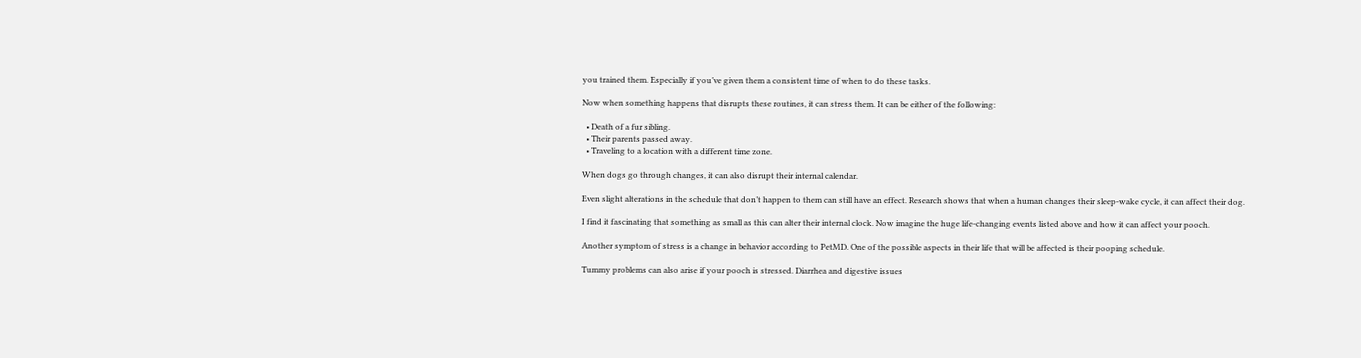you trained them. Especially if you’ve given them a consistent time of when to do these tasks.

Now when something happens that disrupts these routines, it can stress them. It can be either of the following:

  • Death of a fur sibling.
  • Their parents passed away.
  • Traveling to a location with a different time zone.

When dogs go through changes, it can also disrupt their internal calendar.

Even slight alterations in the schedule that don’t happen to them can still have an effect. Research shows that when a human changes their sleep-wake cycle, it can affect their dog.

I find it fascinating that something as small as this can alter their internal clock. Now imagine the huge life-changing events listed above and how it can affect your pooch.

Another symptom of stress is a change in behavior according to PetMD. One of the possible aspects in their life that will be affected is their pooping schedule.

Tummy problems can also arise if your pooch is stressed. Diarrhea and digestive issues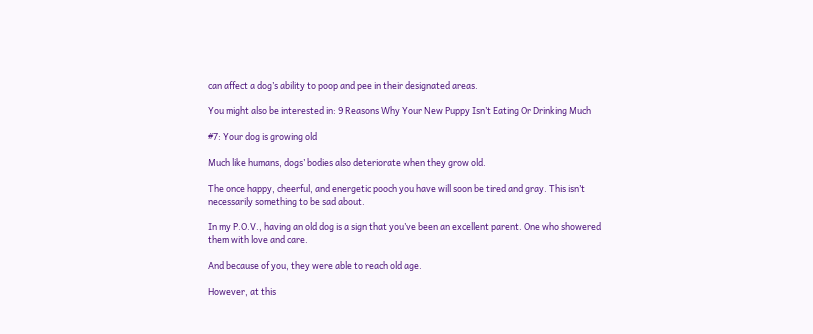can affect a dog’s ability to poop and pee in their designated areas.

You might also be interested in: 9 Reasons Why Your New Puppy Isn’t Eating Or Drinking Much

#7: Your dog is growing old

Much like humans, dogs’ bodies also deteriorate when they grow old.

The once happy, cheerful, and energetic pooch you have will soon be tired and gray. This isn’t necessarily something to be sad about.

In my P.O.V., having an old dog is a sign that you’ve been an excellent parent. One who showered them with love and care.

And because of you, they were able to reach old age.

However, at this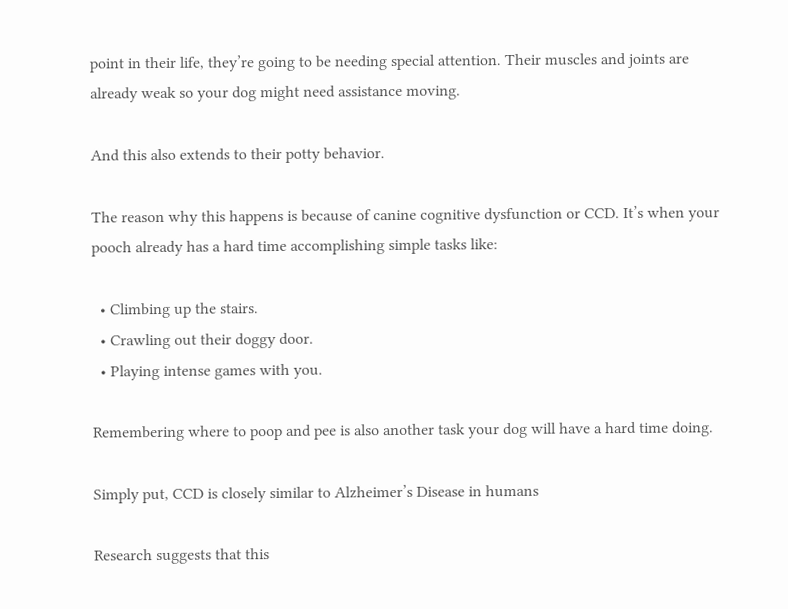point in their life, they’re going to be needing special attention. Their muscles and joints are already weak so your dog might need assistance moving.

And this also extends to their potty behavior.

The reason why this happens is because of canine cognitive dysfunction or CCD. It’s when your pooch already has a hard time accomplishing simple tasks like:

  • Climbing up the stairs.
  • Crawling out their doggy door.
  • Playing intense games with you.

Remembering where to poop and pee is also another task your dog will have a hard time doing.

Simply put, CCD is closely similar to Alzheimer’s Disease in humans

Research suggests that this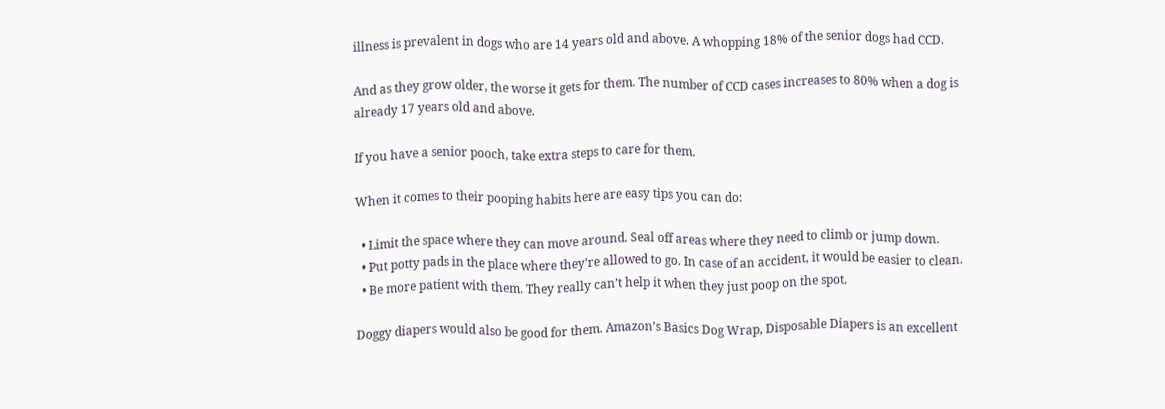illness is prevalent in dogs who are 14 years old and above. A whopping 18% of the senior dogs had CCD.

And as they grow older, the worse it gets for them. The number of CCD cases increases to 80% when a dog is already 17 years old and above.

If you have a senior pooch, take extra steps to care for them.

When it comes to their pooping habits here are easy tips you can do:

  • Limit the space where they can move around. Seal off areas where they need to climb or jump down.
  • Put potty pads in the place where they’re allowed to go. In case of an accident, it would be easier to clean.
  • Be more patient with them. They really can’t help it when they just poop on the spot.

Doggy diapers would also be good for them. Amazon’s Basics Dog Wrap, Disposable Diapers is an excellent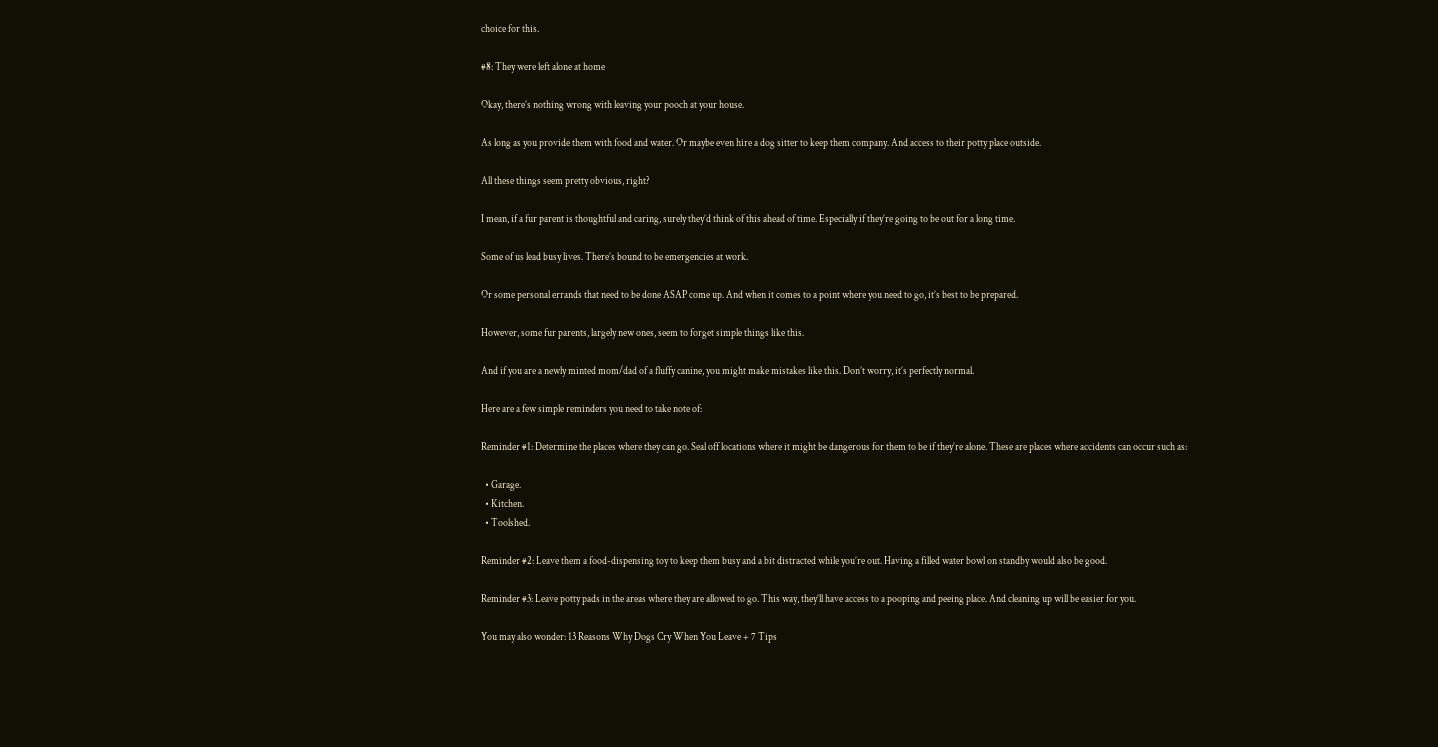choice for this.

#8: They were left alone at home

Okay, there’s nothing wrong with leaving your pooch at your house.

As long as you provide them with food and water. Or maybe even hire a dog sitter to keep them company. And access to their potty place outside.

All these things seem pretty obvious, right?

I mean, if a fur parent is thoughtful and caring, surely they’d think of this ahead of time. Especially if they’re going to be out for a long time.

Some of us lead busy lives. There’s bound to be emergencies at work.

Or some personal errands that need to be done ASAP come up. And when it comes to a point where you need to go, it’s best to be prepared.

However, some fur parents, largely new ones, seem to forget simple things like this.

And if you are a newly minted mom/dad of a fluffy canine, you might make mistakes like this. Don’t worry, it’s perfectly normal.

Here are a few simple reminders you need to take note of:

Reminder #1: Determine the places where they can go. Seal off locations where it might be dangerous for them to be if they’re alone. These are places where accidents can occur such as:

  • Garage.
  • Kitchen.
  • Toolshed.

Reminder #2: Leave them a food-dispensing toy to keep them busy and a bit distracted while you’re out. Having a filled water bowl on standby would also be good.

Reminder #3: Leave potty pads in the areas where they are allowed to go. This way, they’ll have access to a pooping and peeing place. And cleaning up will be easier for you.

You may also wonder: 13 Reasons Why Dogs Cry When You Leave + 7 Tips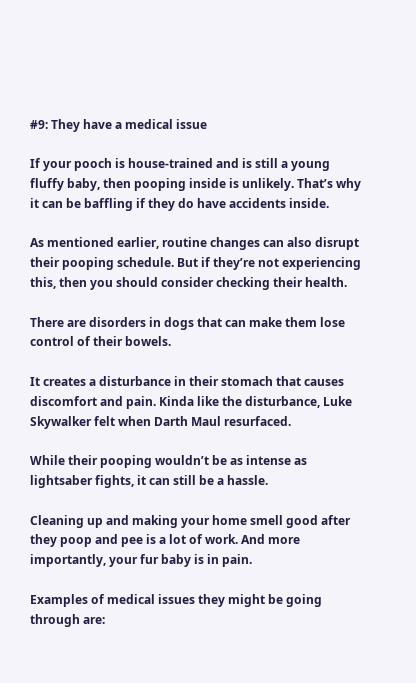#9: They have a medical issue

If your pooch is house-trained and is still a young fluffy baby, then pooping inside is unlikely. That’s why it can be baffling if they do have accidents inside.

As mentioned earlier, routine changes can also disrupt their pooping schedule. But if they’re not experiencing this, then you should consider checking their health.

There are disorders in dogs that can make them lose control of their bowels.

It creates a disturbance in their stomach that causes discomfort and pain. Kinda like the disturbance, Luke Skywalker felt when Darth Maul resurfaced.

While their pooping wouldn’t be as intense as lightsaber fights, it can still be a hassle.

Cleaning up and making your home smell good after they poop and pee is a lot of work. And more importantly, your fur baby is in pain.

Examples of medical issues they might be going through are: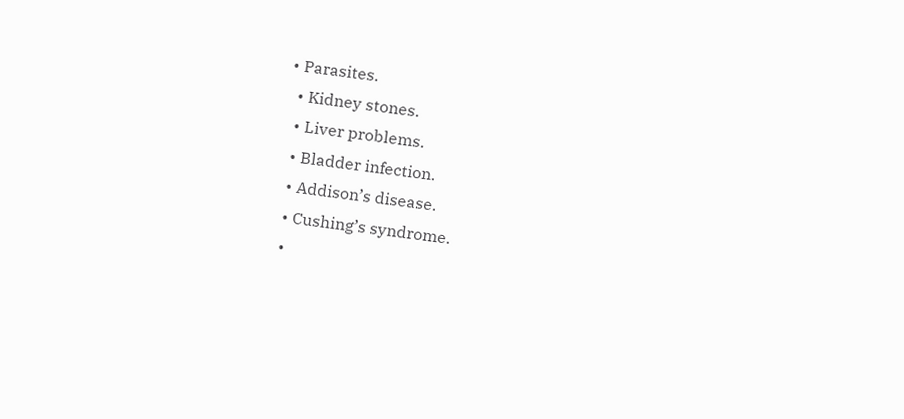• Parasites.
  • Kidney stones.
  • Liver problems.
  • Bladder infection.
  • Addison’s disease.
  • Cushing’s syndrome.
  •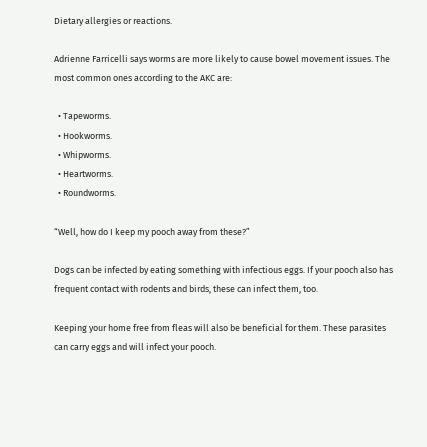Dietary allergies or reactions.

Adrienne Farricelli says worms are more likely to cause bowel movement issues. The most common ones according to the AKC are:

  • Tapeworms.
  • Hookworms.
  • Whipworms.
  • Heartworms.
  • Roundworms.

“Well, how do I keep my pooch away from these?”

Dogs can be infected by eating something with infectious eggs. If your pooch also has frequent contact with rodents and birds, these can infect them, too.

Keeping your home free from fleas will also be beneficial for them. These parasites can carry eggs and will infect your pooch.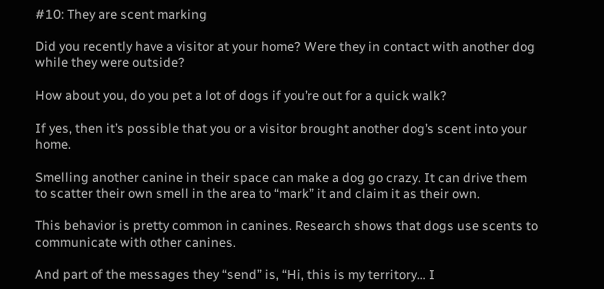#10: They are scent marking

Did you recently have a visitor at your home? Were they in contact with another dog while they were outside?

How about you, do you pet a lot of dogs if you’re out for a quick walk?

If yes, then it’s possible that you or a visitor brought another dog’s scent into your home.

Smelling another canine in their space can make a dog go crazy. It can drive them to scatter their own smell in the area to “mark” it and claim it as their own.

This behavior is pretty common in canines. Research shows that dogs use scents to communicate with other canines.

And part of the messages they “send” is, “Hi, this is my territory… I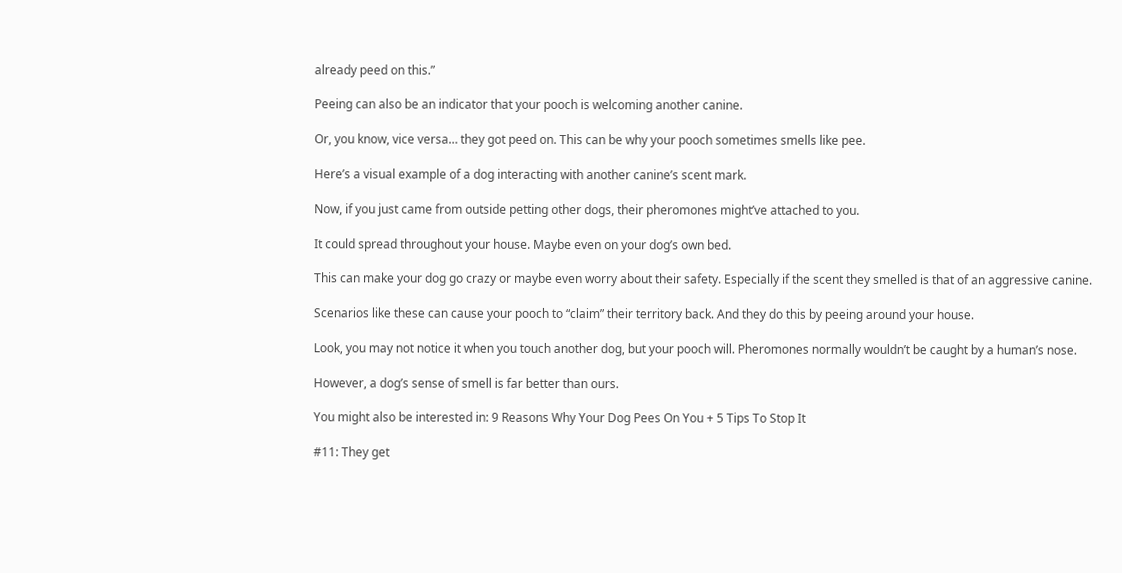already peed on this.”

Peeing can also be an indicator that your pooch is welcoming another canine.

Or, you know, vice versa… they got peed on. This can be why your pooch sometimes smells like pee.

Here’s a visual example of a dog interacting with another canine’s scent mark.

Now, if you just came from outside petting other dogs, their pheromones might’ve attached to you.

It could spread throughout your house. Maybe even on your dog’s own bed.

This can make your dog go crazy or maybe even worry about their safety. Especially if the scent they smelled is that of an aggressive canine.

Scenarios like these can cause your pooch to “claim” their territory back. And they do this by peeing around your house.

Look, you may not notice it when you touch another dog, but your pooch will. Pheromones normally wouldn’t be caught by a human’s nose.

However, a dog’s sense of smell is far better than ours.

You might also be interested in: 9 Reasons Why Your Dog Pees On You + 5 Tips To Stop It

#11: They get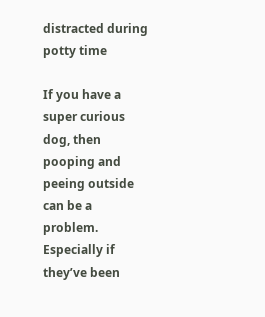distracted during potty time

If you have a super curious dog, then pooping and peeing outside can be a problem. Especially if they’ve been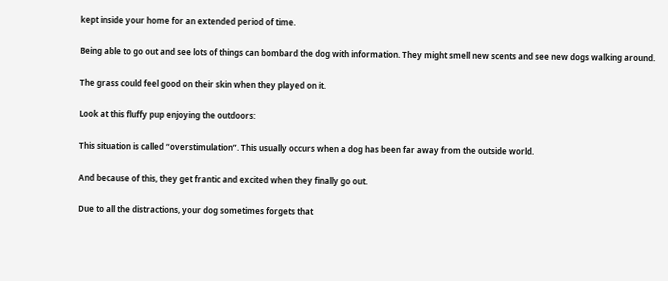kept inside your home for an extended period of time.

Being able to go out and see lots of things can bombard the dog with information. They might smell new scents and see new dogs walking around.

The grass could feel good on their skin when they played on it.

Look at this fluffy pup enjoying the outdoors:

This situation is called “overstimulation”. This usually occurs when a dog has been far away from the outside world.

And because of this, they get frantic and excited when they finally go out.

Due to all the distractions, your dog sometimes forgets that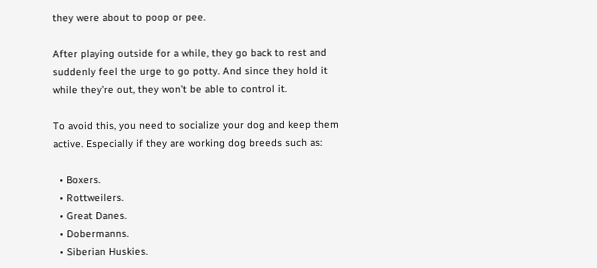they were about to poop or pee.

After playing outside for a while, they go back to rest and suddenly feel the urge to go potty. And since they hold it while they’re out, they won’t be able to control it.

To avoid this, you need to socialize your dog and keep them active. Especially if they are working dog breeds such as:

  • Boxers.
  • Rottweilers.
  • Great Danes.
  • Dobermanns.
  • Siberian Huskies.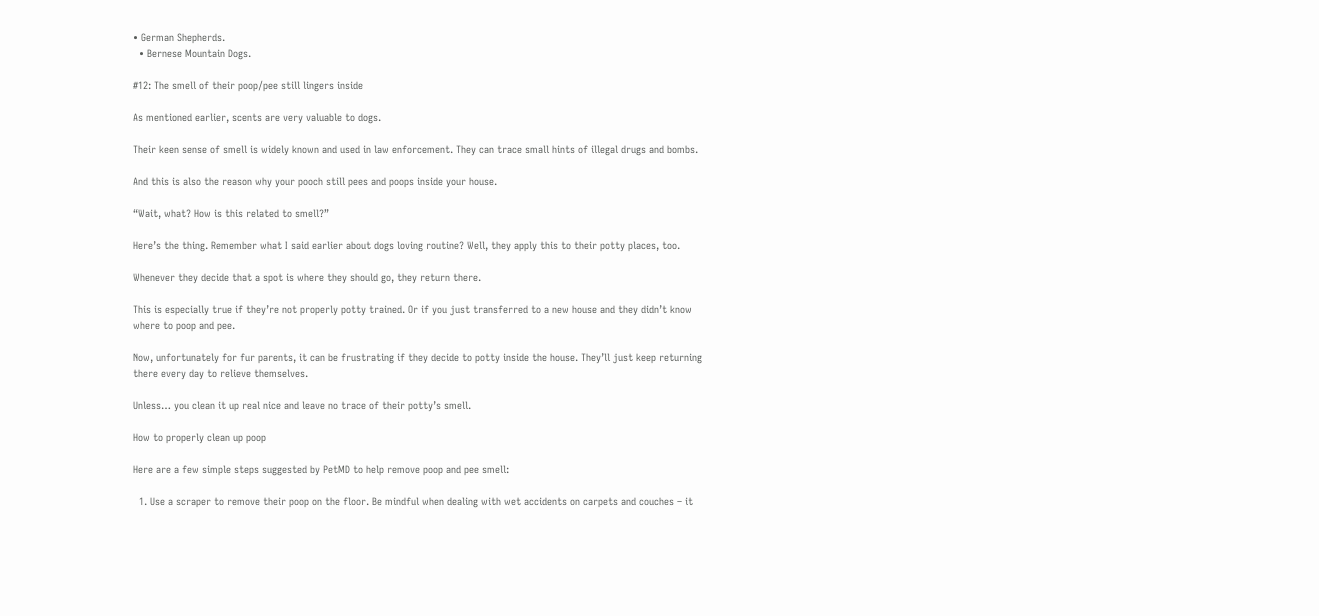• German Shepherds.
  • Bernese Mountain Dogs.

#12: The smell of their poop/pee still lingers inside

As mentioned earlier, scents are very valuable to dogs.

Their keen sense of smell is widely known and used in law enforcement. They can trace small hints of illegal drugs and bombs.

And this is also the reason why your pooch still pees and poops inside your house.

“Wait, what? How is this related to smell?”

Here’s the thing. Remember what I said earlier about dogs loving routine? Well, they apply this to their potty places, too.

Whenever they decide that a spot is where they should go, they return there.

This is especially true if they’re not properly potty trained. Or if you just transferred to a new house and they didn’t know where to poop and pee.

Now, unfortunately for fur parents, it can be frustrating if they decide to potty inside the house. They’ll just keep returning there every day to relieve themselves.

Unless… you clean it up real nice and leave no trace of their potty’s smell.

How to properly clean up poop

Here are a few simple steps suggested by PetMD to help remove poop and pee smell:

  1. Use a scraper to remove their poop on the floor. Be mindful when dealing with wet accidents on carpets and couches – it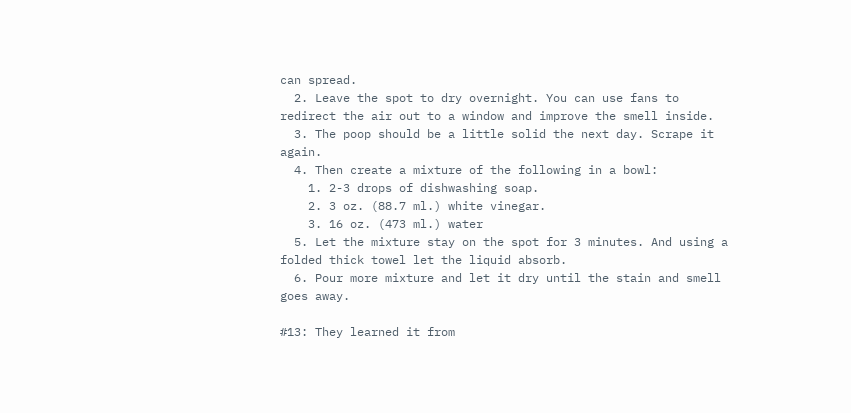can spread.
  2. Leave the spot to dry overnight. You can use fans to redirect the air out to a window and improve the smell inside.
  3. The poop should be a little solid the next day. Scrape it again.
  4. Then create a mixture of the following in a bowl:
    1. 2-3 drops of dishwashing soap.
    2. 3 oz. (88.7 ml.) white vinegar.
    3. 16 oz. (473 ml.) water
  5. Let the mixture stay on the spot for 3 minutes. And using a folded thick towel let the liquid absorb.
  6. Pour more mixture and let it dry until the stain and smell goes away.

#13: They learned it from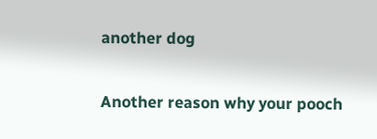another dog

Another reason why your pooch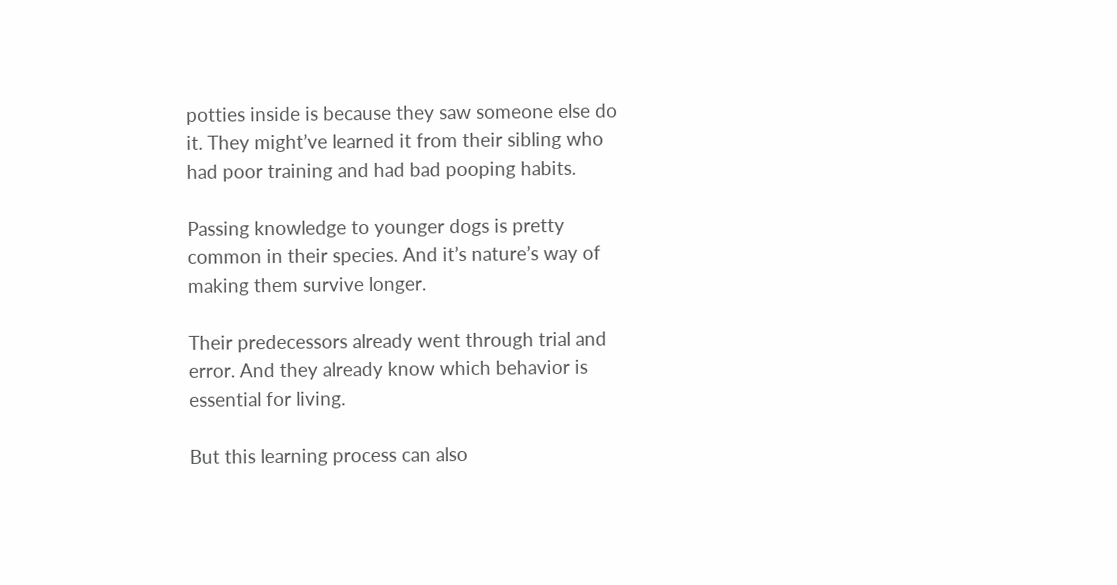potties inside is because they saw someone else do it. They might’ve learned it from their sibling who had poor training and had bad pooping habits.

Passing knowledge to younger dogs is pretty common in their species. And it’s nature’s way of making them survive longer.

Their predecessors already went through trial and error. And they already know which behavior is essential for living.

But this learning process can also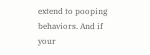extend to pooping behaviors. And if your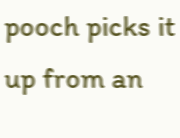pooch picks it up from an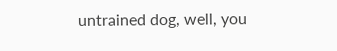untrained dog, well, you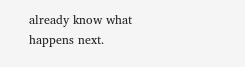already know what happens next.